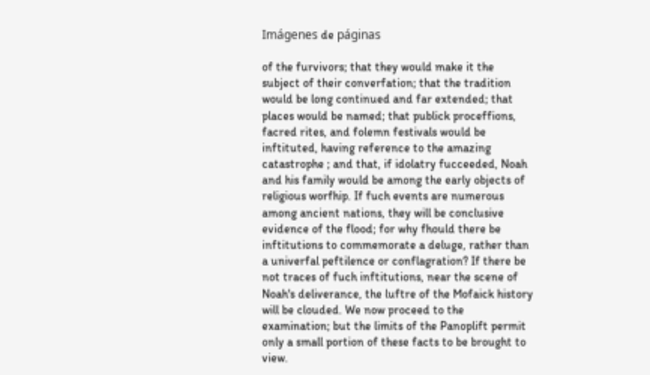Imágenes de páginas

of the furvivors; that they would make it the subject of their converfation; that the tradition would be long continued and far extended; that places would be named; that publick proceffions, facred rites, and folemn festivals would be inftituted, having reference to the amazing catastrophe ; and that, if idolatry fucceeded, Noah and his family would be among the early objects of religious worfhip. If fuch events are numerous among ancient nations, they will be conclusive evidence of the flood; for why fhould there be inftitutions to commemorate a deluge, rather than a univerfal peftilence or conflagration? If there be not traces of fuch inftitutions, near the scene of Noah's deliverance, the luftre of the Mofaick history will be clouded. We now proceed to the examination; but the limits of the Panoplift permit only a small portion of these facts to be brought to view.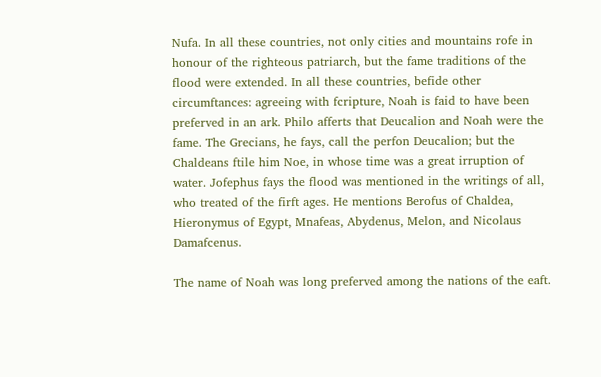Nufa. In all these countries, not only cities and mountains rofe in honour of the righteous patriarch, but the fame traditions of the flood were extended. In all these countries, befide other circumftances: agreeing with fcripture, Noah is faid to have been preferved in an ark. Philo afferts that Deucalion and Noah were the fame. The Grecians, he fays, call the perfon Deucalion; but the Chaldeans ftile him Noe, in whose time was a great irruption of water. Jofephus fays the flood was mentioned in the writings of all, who treated of the firft ages. He mentions Berofus of Chaldea, Hieronymus of Egypt, Mnafeas, Abydenus, Melon, and Nicolaus Damafcenus.

The name of Noah was long preferved among the nations of the eaft.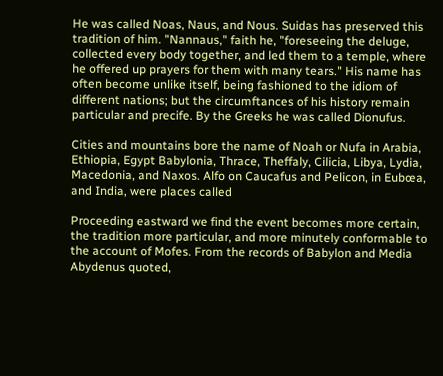He was called Noas, Naus, and Nous. Suidas has preserved this tradition of him. "Nannaus," faith he, "foreseeing the deluge, collected every body together, and led them to a temple, where he offered up prayers for them with many tears." His name has often become unlike itself, being fashioned to the idiom of different nations; but the circumftances of his history remain particular and precife. By the Greeks he was called Dionufus.

Cities and mountains bore the name of Noah or Nufa in Arabia, Ethiopia, Egypt Babylonia, Thrace, Theffaly, Cilicia, Libya, Lydia, Macedonia, and Naxos. Alfo on Caucafus and Pelicon, in Eubœa, and India, were places called

Proceeding eastward we find the event becomes more certain, the tradition more particular, and more minutely conformable to the account of Mofes. From the records of Babylon and Media Abydenus quoted,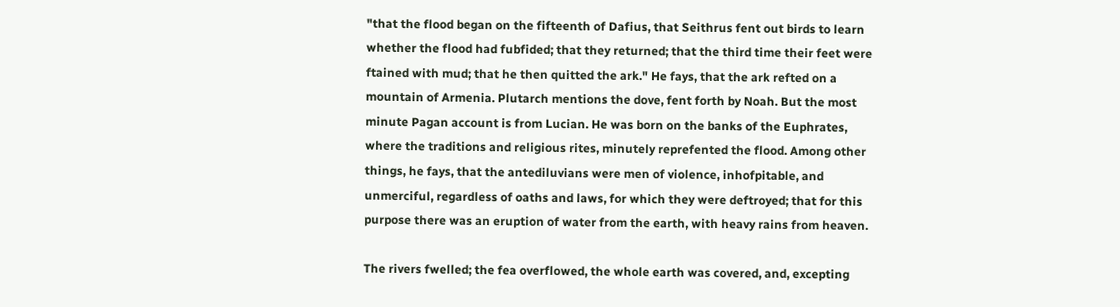"that the flood began on the fifteenth of Dafius, that Seithrus fent out birds to learn whether the flood had fubfided; that they returned; that the third time their feet were ftained with mud; that he then quitted the ark." He fays, that the ark refted on a mountain of Armenia. Plutarch mentions the dove, fent forth by Noah. But the most minute Pagan account is from Lucian. He was born on the banks of the Euphrates, where the traditions and religious rites, minutely reprefented the flood. Among other things, he fays, that the antediluvians were men of violence, inhofpitable, and unmerciful, regardless of oaths and laws, for which they were deftroyed; that for this purpose there was an eruption of water from the earth, with heavy rains from heaven.

The rivers fwelled; the fea overflowed, the whole earth was covered, and, excepting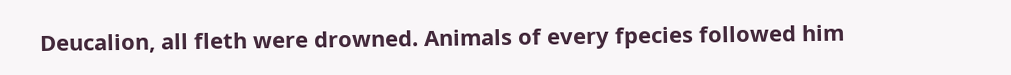Deucalion, all fleth were drowned. Animals of every fpecies followed him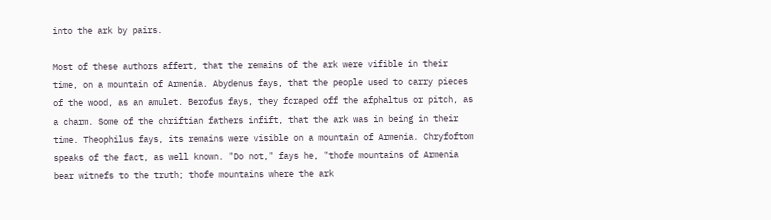into the ark by pairs.

Most of these authors affert, that the remains of the ark were vifible in their time, on a mountain of Armenia. Abydenus fays, that the people used to carry pieces of the wood, as an amulet. Berofus fays, they fcraped off the afphaltus or pitch, as a charm. Some of the chriftian fathers infift, that the ark was in being in their time. Theophilus fays, its remains were visible on a mountain of Armenia. Chryfoftom speaks of the fact, as well known. "Do not," fays he, "thofe mountains of Armenia bear witnefs to the truth; thofe mountains where the ark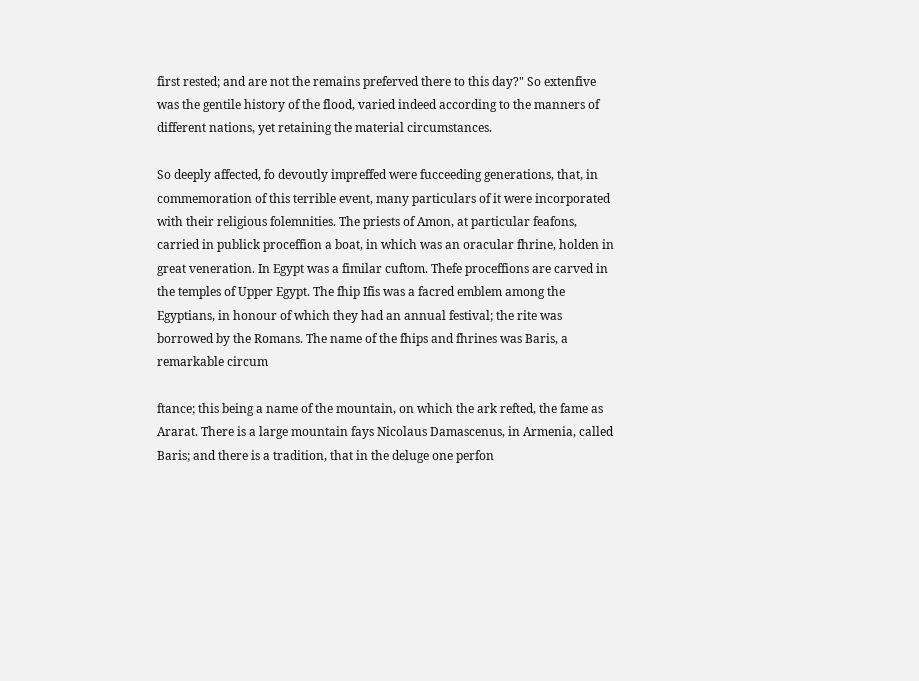first rested; and are not the remains preferved there to this day?" So extenfive was the gentile history of the flood, varied indeed according to the manners of different nations, yet retaining the material circumstances.

So deeply affected, fo devoutly impreffed were fucceeding generations, that, in commemoration of this terrible event, many particulars of it were incorporated with their religious folemnities. The priests of Amon, at particular feafons, carried in publick proceffion a boat, in which was an oracular fhrine, holden in great veneration. In Egypt was a fimilar cuftom. Thefe proceffions are carved in the temples of Upper Egypt. The fhip Ifis was a facred emblem among the Egyptians, in honour of which they had an annual festival; the rite was borrowed by the Romans. The name of the fhips and fhrines was Baris, a remarkable circum

ftance; this being a name of the mountain, on which the ark refted, the fame as Ararat. There is a large mountain fays Nicolaus Damascenus, in Armenia, called Baris; and there is a tradition, that in the deluge one perfon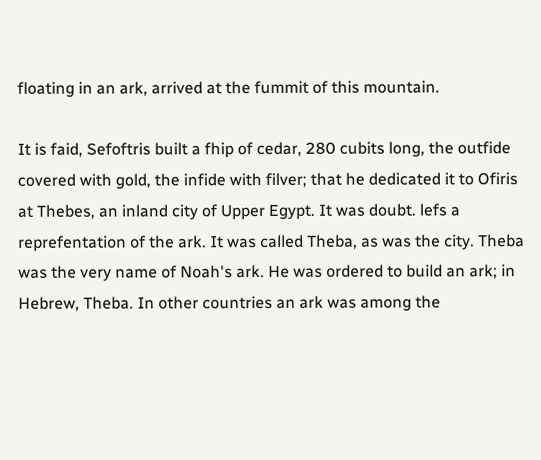floating in an ark, arrived at the fummit of this mountain.

It is faid, Sefoftris built a fhip of cedar, 280 cubits long, the outfide covered with gold, the infide with filver; that he dedicated it to Ofiris at Thebes, an inland city of Upper Egypt. It was doubt. lefs a reprefentation of the ark. It was called Theba, as was the city. Theba was the very name of Noah's ark. He was ordered to build an ark; in Hebrew, Theba. In other countries an ark was among the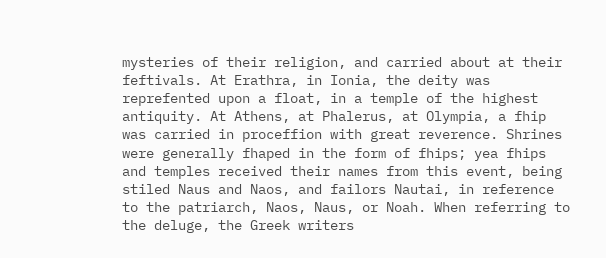mysteries of their religion, and carried about at their feftivals. At Erathra, in Ionia, the deity was reprefented upon a float, in a temple of the highest antiquity. At Athens, at Phalerus, at Olympia, a fhip was carried in proceffion with great reverence. Shrines were generally fhaped in the form of fhips; yea fhips and temples received their names from this event, being stiled Naus and Naos, and failors Nautai, in reference to the patriarch, Naos, Naus, or Noah. When referring to the deluge, the Greek writers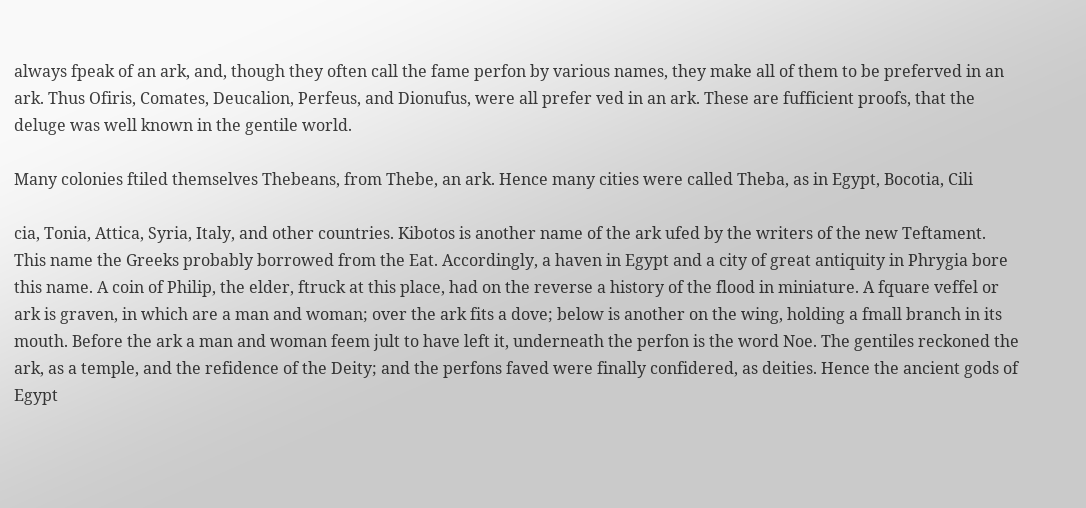always fpeak of an ark, and, though they often call the fame perfon by various names, they make all of them to be preferved in an ark. Thus Ofiris, Comates, Deucalion, Perfeus, and Dionufus, were all prefer ved in an ark. These are fufficient proofs, that the deluge was well known in the gentile world.

Many colonies ftiled themselves Thebeans, from Thebe, an ark. Hence many cities were called Theba, as in Egypt, Bocotia, Cili

cia, Tonia, Attica, Syria, Italy, and other countries. Kibotos is another name of the ark ufed by the writers of the new Teftament. This name the Greeks probably borrowed from the Eat. Accordingly, a haven in Egypt and a city of great antiquity in Phrygia bore this name. A coin of Philip, the elder, ftruck at this place, had on the reverse a history of the flood in miniature. A fquare veffel or ark is graven, in which are a man and woman; over the ark fits a dove; below is another on the wing, holding a fmall branch in its mouth. Before the ark a man and woman feem jult to have left it, underneath the perfon is the word Noe. The gentiles reckoned the ark, as a temple, and the refidence of the Deity; and the perfons faved were finally confidered, as deities. Hence the ancient gods of Egypt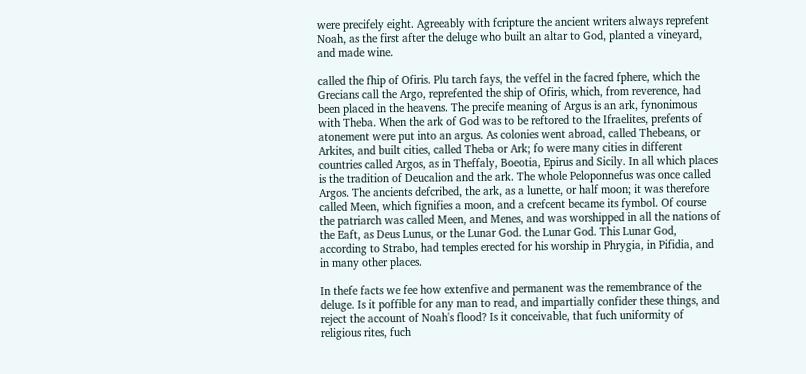were precifely eight. Agreeably with fcripture the ancient writers always reprefent Noah, as the first after the deluge who built an altar to God, planted a vineyard, and made wine.

called the fhip of Ofiris. Plu tarch fays, the veffel in the facred fphere, which the Grecians call the Argo, reprefented the ship of Ofiris, which, from reverence, had been placed in the heavens. The precife meaning of Argus is an ark, fynonimous with Theba. When the ark of God was to be reftored to the Ifraelites, prefents of atonement were put into an argus. As colonies went abroad, called Thebeans, or Arkites, and built cities, called Theba or Ark; fo were many cities in different countries called Argos, as in Theffaly, Boeotia, Epirus and Sicily. In all which places is the tradition of Deucalion and the ark. The whole Peloponnefus was once called Argos. The ancients defcribed, the ark, as a lunette, or half moon; it was therefore called Meen, which fignifies a moon, and a crefcent became its fymbol. Of course the patriarch was called Meen, and Menes, and was worshipped in all the nations of the Eaft, as Deus Lunus, or the Lunar God. the Lunar God. This Lunar God, according to Strabo, had temples erected for his worship in Phrygia, in Pifidia, and in many other places.

In thefe facts we fee how extenfive and permanent was the remembrance of the deluge. Is it poffible for any man to read, and impartially confider these things, and reject the account of Noah's flood? Is it conceivable, that fuch uniformity of religious rites, fuch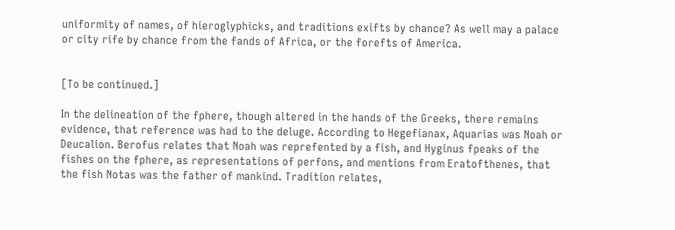uniformity of names, of hieroglyphicks, and traditions exifts by chance? As well may a palace or city rife by chance from the fands of Africa, or the forefts of America.


[To be continued.]

In the delineation of the fphere, though altered in the hands of the Greeks, there remains evidence, that reference was had to the deluge. According to Hegefianax, Aquarias was Noah or Deucalion. Berofus relates that Noah was reprefented by a fish, and Hyginus fpeaks of the fishes on the fphere, as representations of perfons, and mentions from Eratofthenes, that the fish Notas was the father of mankind. Tradition relates,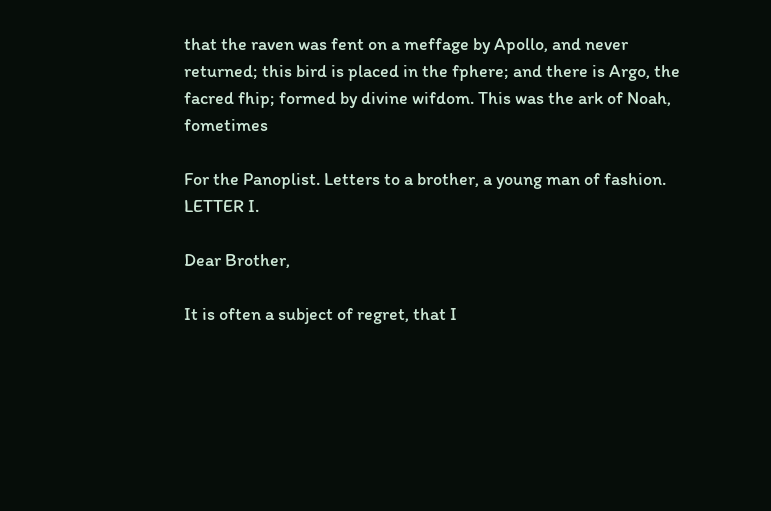that the raven was fent on a meffage by Apollo, and never returned; this bird is placed in the fphere; and there is Argo, the facred fhip; formed by divine wifdom. This was the ark of Noah, fometimes

For the Panoplist. Letters to a brother, a young man of fashion. LETTER I.

Dear Brother,

It is often a subject of regret, that I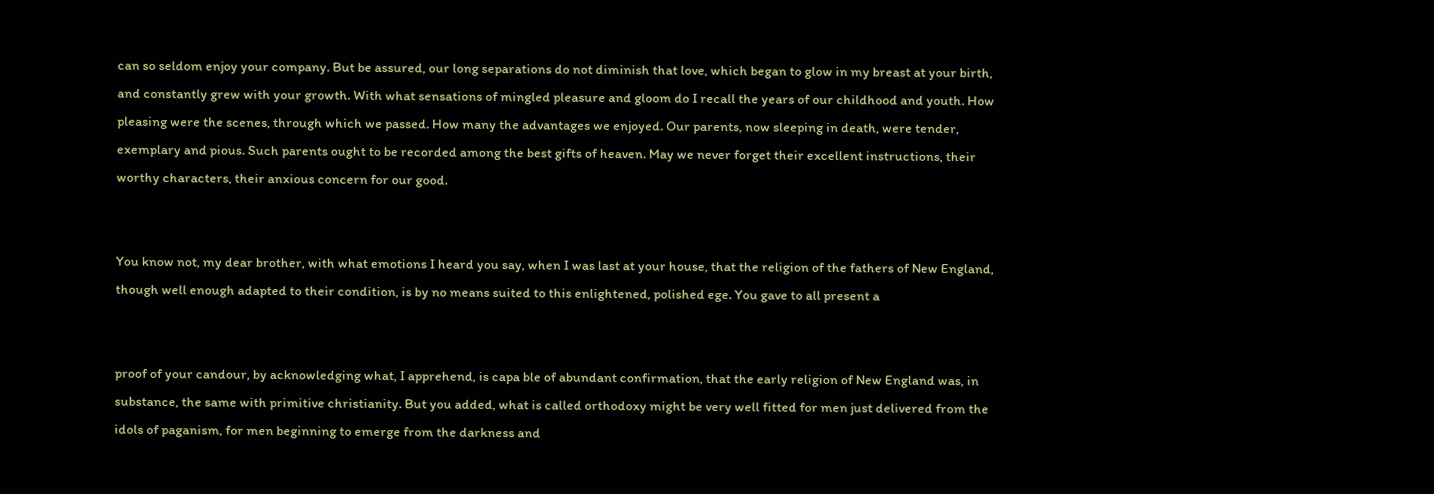can so seldom enjoy your company. But be assured, our long separations do not diminish that love, which began to glow in my breast at your birth, and constantly grew with your growth. With what sensations of mingled pleasure and gloom do I recall the years of our childhood and youth. How pleasing were the scenes, through which we passed. How many the advantages we enjoyed. Our parents, now sleeping in death, were tender, exemplary and pious. Such parents ought to be recorded among the best gifts of heaven. May we never forget their excellent instructions, their worthy characters, their anxious concern for our good.


You know not, my dear brother, with what emotions I heard you say, when I was last at your house, that the religion of the fathers of New England, though well enough adapted to their condition, is by no means suited to this enlightened, polished ege. You gave to all present a


proof of your candour, by acknowledging what, I apprehend, is capa ble of abundant confirmation, that the early religion of New England was, in substance, the same with primitive christianity. But you added, what is called orthodoxy might be very well fitted for men just delivered from the idols of paganism, for men beginning to emerge from the darkness and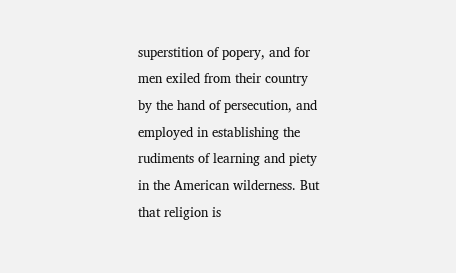superstition of popery, and for men exiled from their country by the hand of persecution, and employed in establishing the rudiments of learning and piety in the American wilderness. But that religion is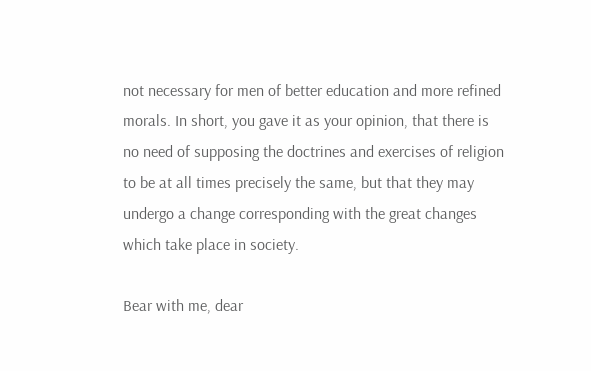not necessary for men of better education and more refined morals. In short, you gave it as your opinion, that there is no need of supposing the doctrines and exercises of religion to be at all times precisely the same, but that they may undergo a change corresponding with the great changes which take place in society.

Bear with me, dear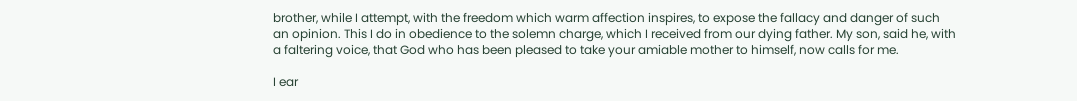brother, while I attempt, with the freedom which warm affection inspires, to expose the fallacy and danger of such an opinion. This I do in obedience to the solemn charge, which I received from our dying father. My son, said he, with a faltering voice, that God who has been pleased to take your amiable mother to himself, now calls for me.

I ear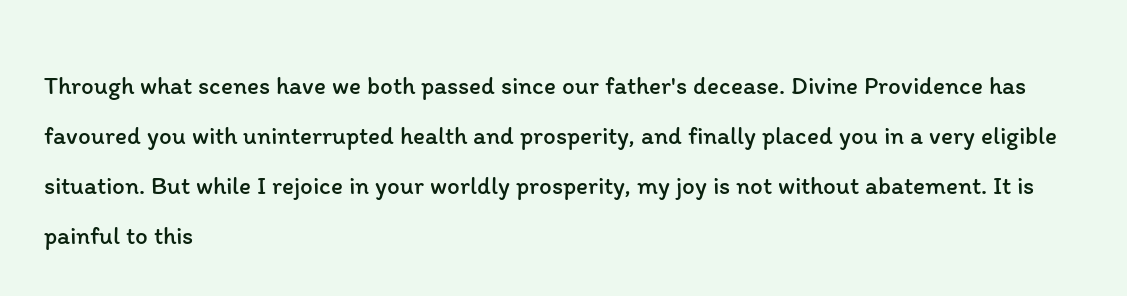Through what scenes have we both passed since our father's decease. Divine Providence has favoured you with uninterrupted health and prosperity, and finally placed you in a very eligible situation. But while I rejoice in your worldly prosperity, my joy is not without abatement. It is painful to this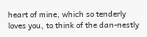heart of mine, which so tenderly loves you, to think of the dan-nestly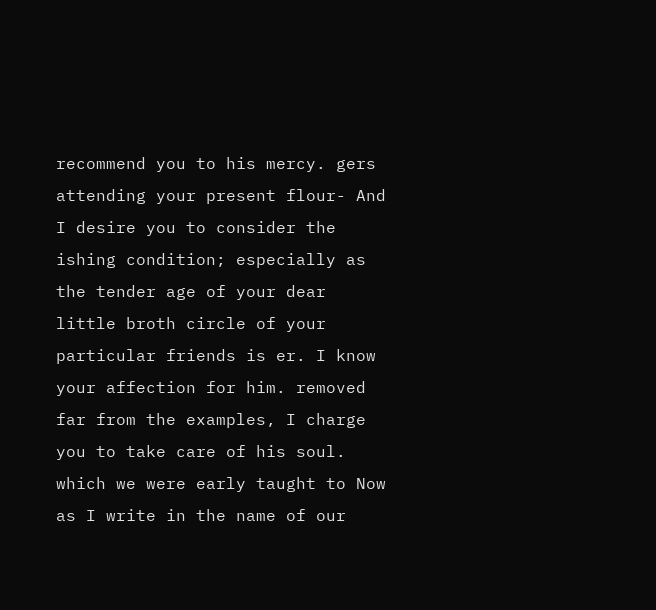recommend you to his mercy. gers attending your present flour- And I desire you to consider the ishing condition; especially as the tender age of your dear little broth circle of your particular friends is er. I know your affection for him. removed far from the examples, I charge you to take care of his soul. which we were early taught to Now as I write in the name of our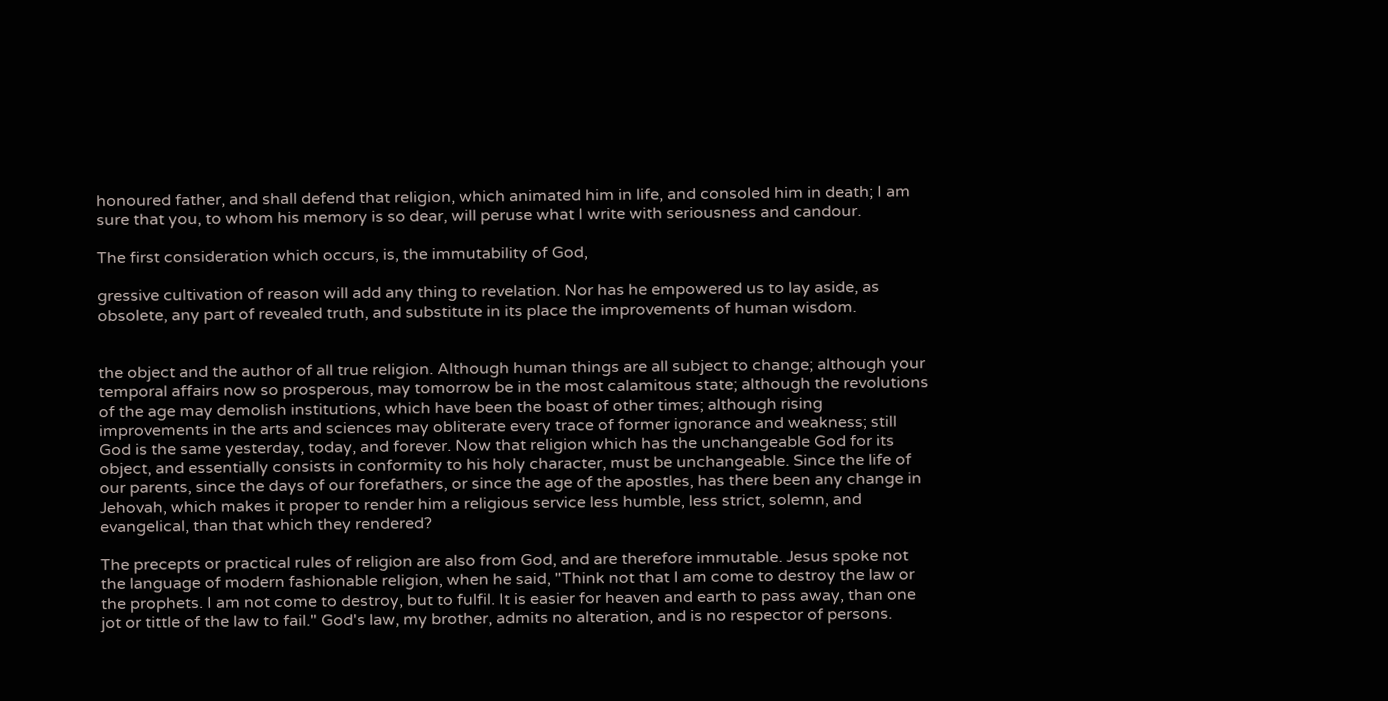honoured father, and shall defend that religion, which animated him in life, and consoled him in death; I am sure that you, to whom his memory is so dear, will peruse what I write with seriousness and candour.

The first consideration which occurs, is, the immutability of God,

gressive cultivation of reason will add any thing to revelation. Nor has he empowered us to lay aside, as obsolete, any part of revealed truth, and substitute in its place the improvements of human wisdom.


the object and the author of all true religion. Although human things are all subject to change; although your temporal affairs now so prosperous, may tomorrow be in the most calamitous state; although the revolutions of the age may demolish institutions, which have been the boast of other times; although rising improvements in the arts and sciences may obliterate every trace of former ignorance and weakness; still God is the same yesterday, today, and forever. Now that religion which has the unchangeable God for its object, and essentially consists in conformity to his holy character, must be unchangeable. Since the life of our parents, since the days of our forefathers, or since the age of the apostles, has there been any change in Jehovah, which makes it proper to render him a religious service less humble, less strict, solemn, and evangelical, than that which they rendered?

The precepts or practical rules of religion are also from God, and are therefore immutable. Jesus spoke not the language of modern fashionable religion, when he said, "Think not that I am come to destroy the law or the prophets. I am not come to destroy, but to fulfil. It is easier for heaven and earth to pass away, than one jot or tittle of the law to fail." God's law, my brother, admits no alteration, and is no respector of persons.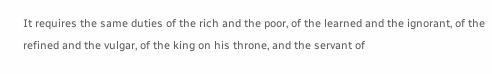It requires the same duties of the rich and the poor, of the learned and the ignorant, of the refined and the vulgar, of the king on his throne, and the servant of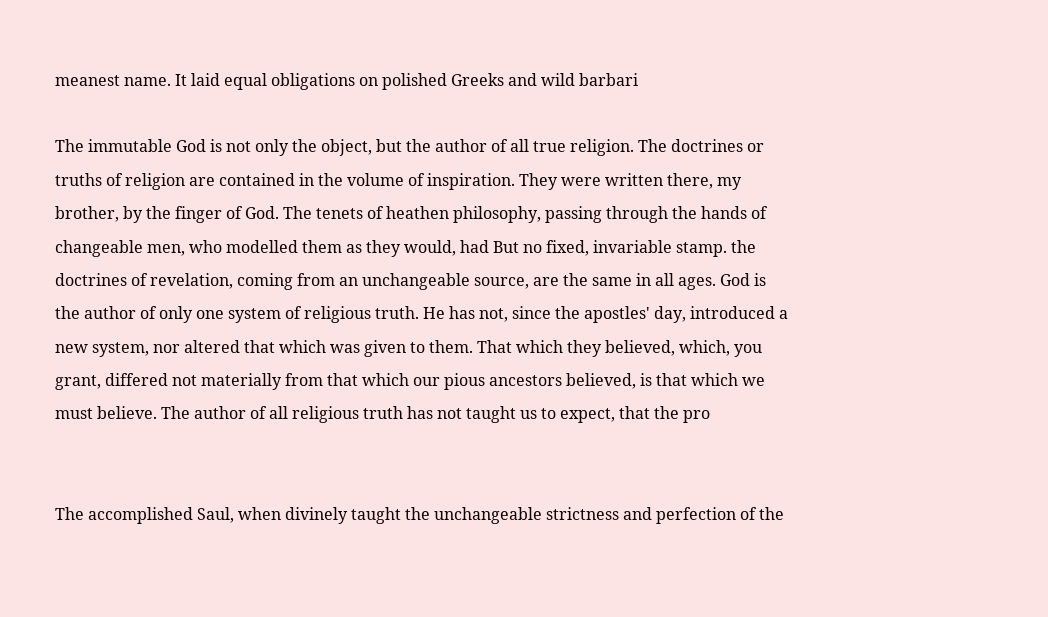meanest name. It laid equal obligations on polished Greeks and wild barbari

The immutable God is not only the object, but the author of all true religion. The doctrines or truths of religion are contained in the volume of inspiration. They were written there, my brother, by the finger of God. The tenets of heathen philosophy, passing through the hands of changeable men, who modelled them as they would, had But no fixed, invariable stamp. the doctrines of revelation, coming from an unchangeable source, are the same in all ages. God is the author of only one system of religious truth. He has not, since the apostles' day, introduced a new system, nor altered that which was given to them. That which they believed, which, you grant, differed not materially from that which our pious ancestors believed, is that which we must believe. The author of all religious truth has not taught us to expect, that the pro


The accomplished Saul, when divinely taught the unchangeable strictness and perfection of the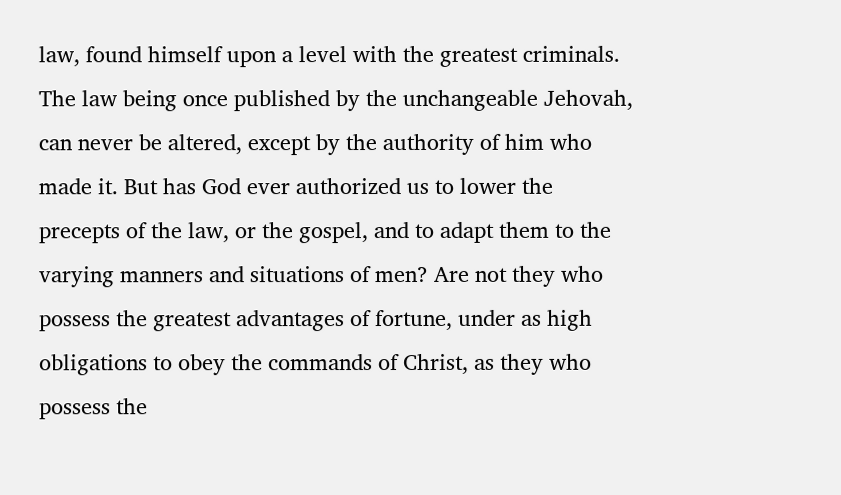law, found himself upon a level with the greatest criminals. The law being once published by the unchangeable Jehovah, can never be altered, except by the authority of him who made it. But has God ever authorized us to lower the precepts of the law, or the gospel, and to adapt them to the varying manners and situations of men? Are not they who possess the greatest advantages of fortune, under as high obligations to obey the commands of Christ, as they who possess the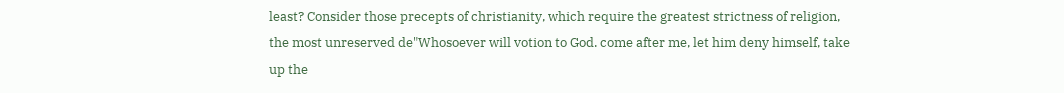least? Consider those precepts of christianity, which require the greatest strictness of religion, the most unreserved de"Whosoever will votion to God. come after me, let him deny himself, take up the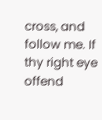cross, and follow me. If thy right eye offend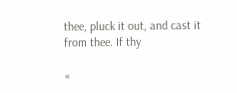thee, pluck it out, and cast it from thee. If thy

«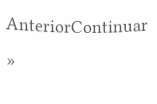AnteriorContinuar »